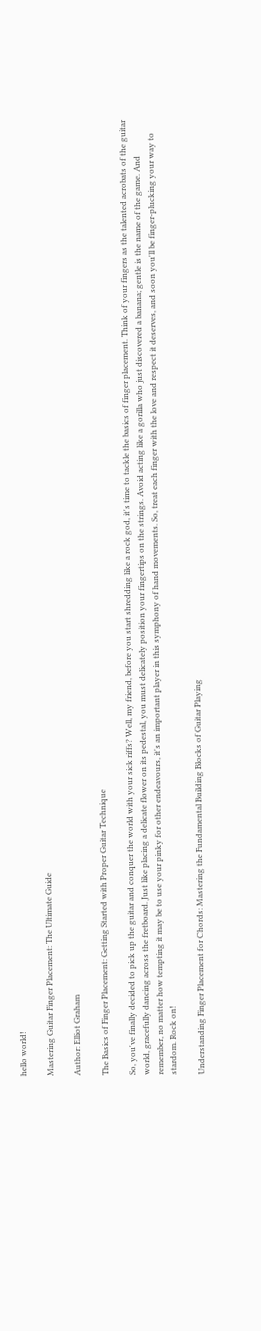hello world!

Mastering Guitar Finger Placement: The Ultimate Guide

Author: Elliot Graham

The Basics of Finger Placement: Getting Started with Proper Guitar Technique

So, you've finally decided to pick up the guitar and conquer the world with your sick riffs? Well, my friend, before you start shredding like a rock god, it's time to tackle the basics of finger placement. Think of your fingers as the talented acrobats of the guitar world, gracefully dancing across the fretboard. Just like placing a delicate flower on its pedestal, you must delicately position your fingertips on the strings. Avoid acting like a gorilla who just discovered a banana; gentle is the name of the game. And remember, no matter how tempting it may be to use your pinky for other endeavours, it's an important player in this symphony of hand movements. So, treat each finger with the love and respect it deserves, and soon you'll be finger-plucking your way to stardom. Rock on!

Understanding Finger Placement for Chords: Mastering the Fundamental Building Blocks of Guitar Playing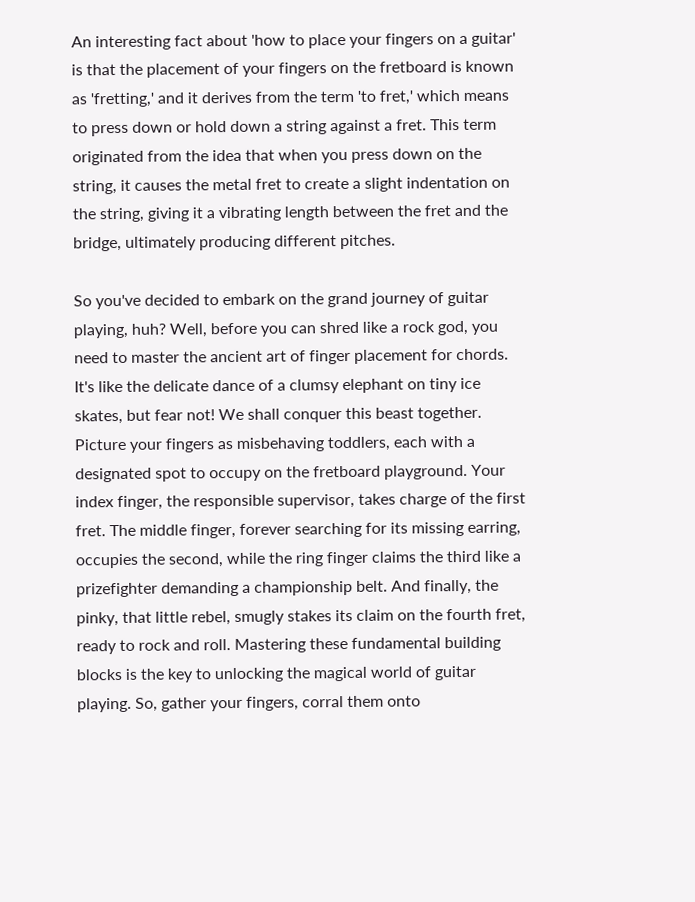An interesting fact about 'how to place your fingers on a guitar' is that the placement of your fingers on the fretboard is known as 'fretting,' and it derives from the term 'to fret,' which means to press down or hold down a string against a fret. This term originated from the idea that when you press down on the string, it causes the metal fret to create a slight indentation on the string, giving it a vibrating length between the fret and the bridge, ultimately producing different pitches.

So you've decided to embark on the grand journey of guitar playing, huh? Well, before you can shred like a rock god, you need to master the ancient art of finger placement for chords. It's like the delicate dance of a clumsy elephant on tiny ice skates, but fear not! We shall conquer this beast together. Picture your fingers as misbehaving toddlers, each with a designated spot to occupy on the fretboard playground. Your index finger, the responsible supervisor, takes charge of the first fret. The middle finger, forever searching for its missing earring, occupies the second, while the ring finger claims the third like a prizefighter demanding a championship belt. And finally, the pinky, that little rebel, smugly stakes its claim on the fourth fret, ready to rock and roll. Mastering these fundamental building blocks is the key to unlocking the magical world of guitar playing. So, gather your fingers, corral them onto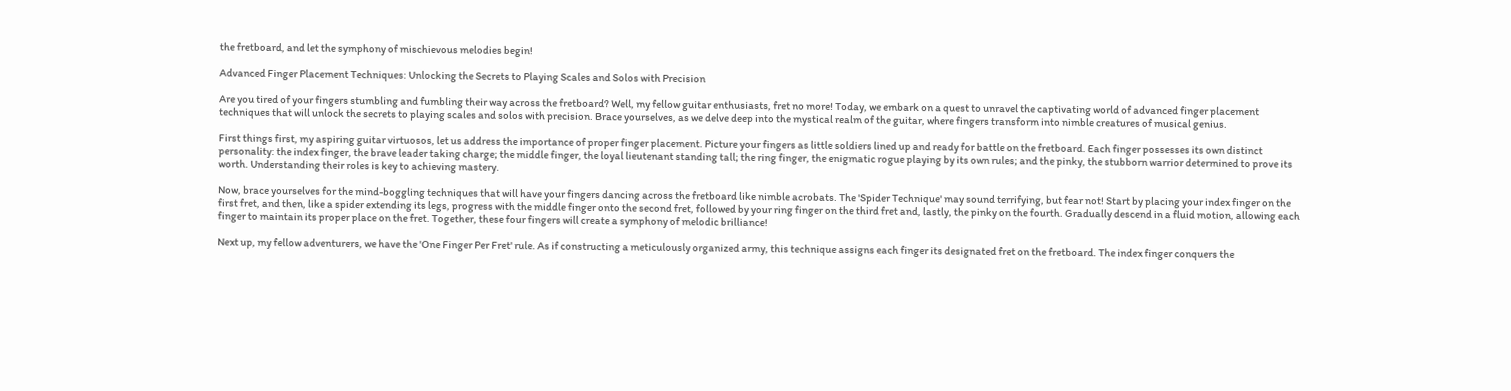the fretboard, and let the symphony of mischievous melodies begin!

Advanced Finger Placement Techniques: Unlocking the Secrets to Playing Scales and Solos with Precision

Are you tired of your fingers stumbling and fumbling their way across the fretboard? Well, my fellow guitar enthusiasts, fret no more! Today, we embark on a quest to unravel the captivating world of advanced finger placement techniques that will unlock the secrets to playing scales and solos with precision. Brace yourselves, as we delve deep into the mystical realm of the guitar, where fingers transform into nimble creatures of musical genius.

First things first, my aspiring guitar virtuosos, let us address the importance of proper finger placement. Picture your fingers as little soldiers lined up and ready for battle on the fretboard. Each finger possesses its own distinct personality: the index finger, the brave leader taking charge; the middle finger, the loyal lieutenant standing tall; the ring finger, the enigmatic rogue playing by its own rules; and the pinky, the stubborn warrior determined to prove its worth. Understanding their roles is key to achieving mastery.

Now, brace yourselves for the mind-boggling techniques that will have your fingers dancing across the fretboard like nimble acrobats. The 'Spider Technique' may sound terrifying, but fear not! Start by placing your index finger on the first fret, and then, like a spider extending its legs, progress with the middle finger onto the second fret, followed by your ring finger on the third fret and, lastly, the pinky on the fourth. Gradually descend in a fluid motion, allowing each finger to maintain its proper place on the fret. Together, these four fingers will create a symphony of melodic brilliance!

Next up, my fellow adventurers, we have the 'One Finger Per Fret' rule. As if constructing a meticulously organized army, this technique assigns each finger its designated fret on the fretboard. The index finger conquers the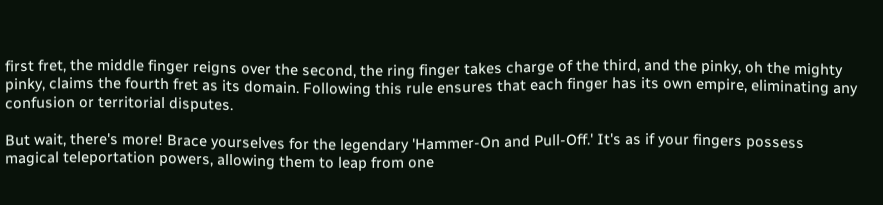first fret, the middle finger reigns over the second, the ring finger takes charge of the third, and the pinky, oh the mighty pinky, claims the fourth fret as its domain. Following this rule ensures that each finger has its own empire, eliminating any confusion or territorial disputes.

But wait, there's more! Brace yourselves for the legendary 'Hammer-On and Pull-Off.' It's as if your fingers possess magical teleportation powers, allowing them to leap from one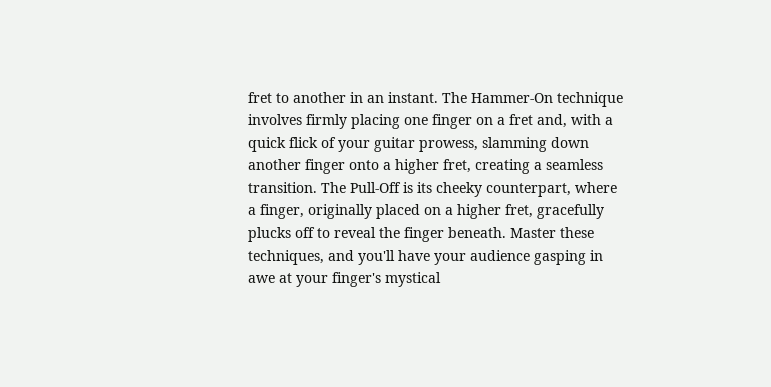fret to another in an instant. The Hammer-On technique involves firmly placing one finger on a fret and, with a quick flick of your guitar prowess, slamming down another finger onto a higher fret, creating a seamless transition. The Pull-Off is its cheeky counterpart, where a finger, originally placed on a higher fret, gracefully plucks off to reveal the finger beneath. Master these techniques, and you'll have your audience gasping in awe at your finger's mystical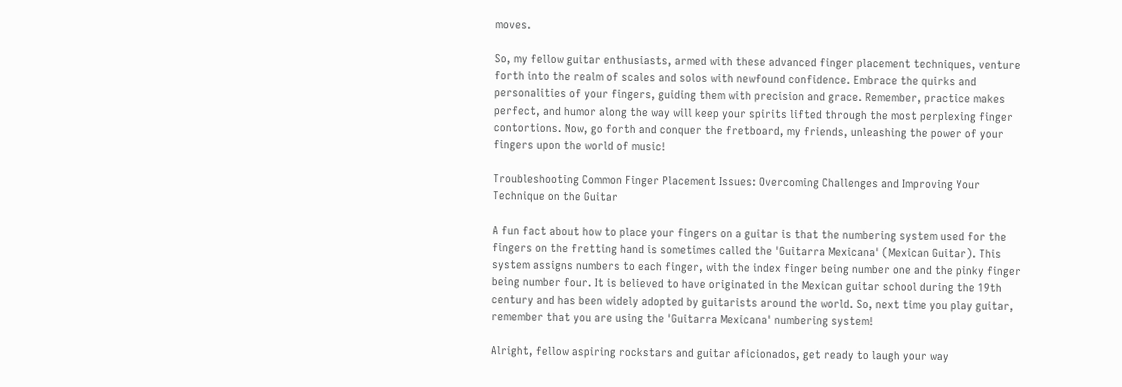moves.

So, my fellow guitar enthusiasts, armed with these advanced finger placement techniques, venture forth into the realm of scales and solos with newfound confidence. Embrace the quirks and personalities of your fingers, guiding them with precision and grace. Remember, practice makes perfect, and humor along the way will keep your spirits lifted through the most perplexing finger contortions. Now, go forth and conquer the fretboard, my friends, unleashing the power of your fingers upon the world of music!

Troubleshooting Common Finger Placement Issues: Overcoming Challenges and Improving Your Technique on the Guitar

A fun fact about how to place your fingers on a guitar is that the numbering system used for the fingers on the fretting hand is sometimes called the 'Guitarra Mexicana' (Mexican Guitar). This system assigns numbers to each finger, with the index finger being number one and the pinky finger being number four. It is believed to have originated in the Mexican guitar school during the 19th century and has been widely adopted by guitarists around the world. So, next time you play guitar, remember that you are using the 'Guitarra Mexicana' numbering system!

Alright, fellow aspiring rockstars and guitar aficionados, get ready to laugh your way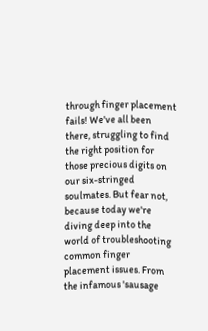through finger placement fails! We've all been there, struggling to find the right position for those precious digits on our six-stringed soulmates. But fear not, because today we're diving deep into the world of troubleshooting common finger placement issues. From the infamous 'sausage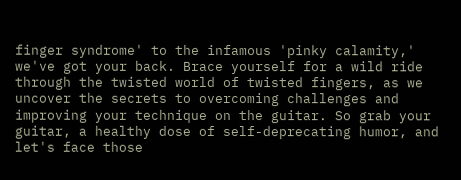finger syndrome' to the infamous 'pinky calamity,' we've got your back. Brace yourself for a wild ride through the twisted world of twisted fingers, as we uncover the secrets to overcoming challenges and improving your technique on the guitar. So grab your guitar, a healthy dose of self-deprecating humor, and let's face those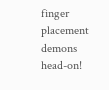finger placement demons head-on!